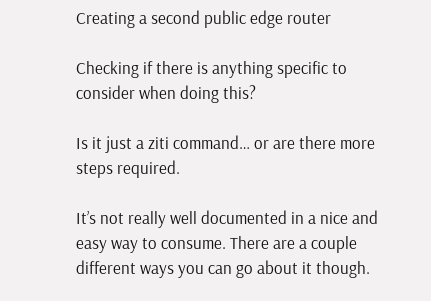Creating a second public edge router

Checking if there is anything specific to consider when doing this?

Is it just a ziti command… or are there more steps required.

It’s not really well documented in a nice and easy way to consume. There are a couple different ways you can go about it though.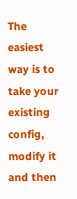The easiest way is to take your existing config, modify it and then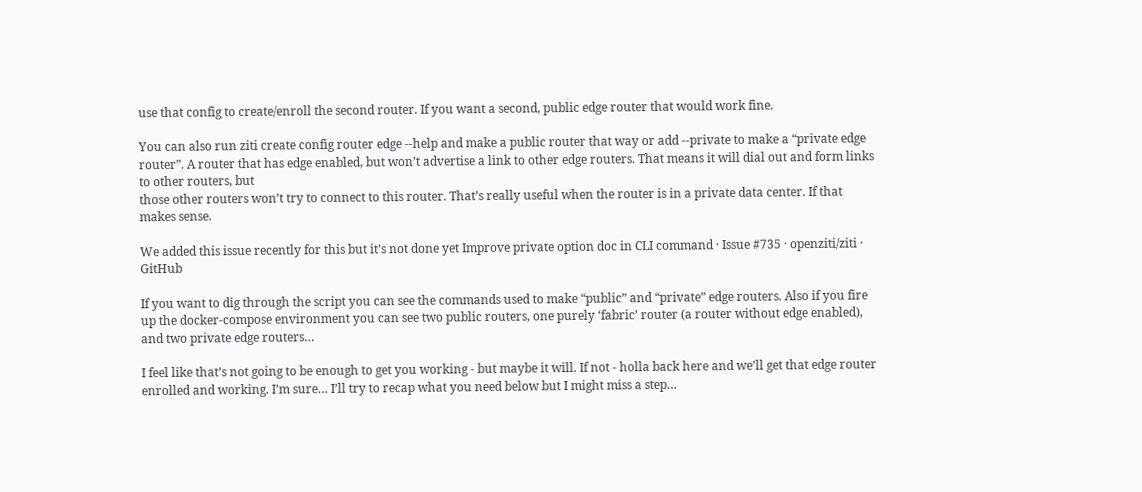use that config to create/enroll the second router. If you want a second, public edge router that would work fine.

You can also run ziti create config router edge --help and make a public router that way or add --private to make a “private edge router”. A router that has edge enabled, but won’t advertise a link to other edge routers. That means it will dial out and form links to other routers, but
those other routers won’t try to connect to this router. That’s really useful when the router is in a private data center. If that makes sense.

We added this issue recently for this but it’s not done yet Improve private option doc in CLI command · Issue #735 · openziti/ziti · GitHub

If you want to dig through the script you can see the commands used to make “public” and “private” edge routers. Also if you fire up the docker-compose environment you can see two public routers, one purely ‘fabric’ router (a router without edge enabled), and two private edge routers…

I feel like that’s not going to be enough to get you working - but maybe it will. If not - holla back here and we’ll get that edge router enrolled and working. I’m sure… I’ll try to recap what you need below but I might miss a step…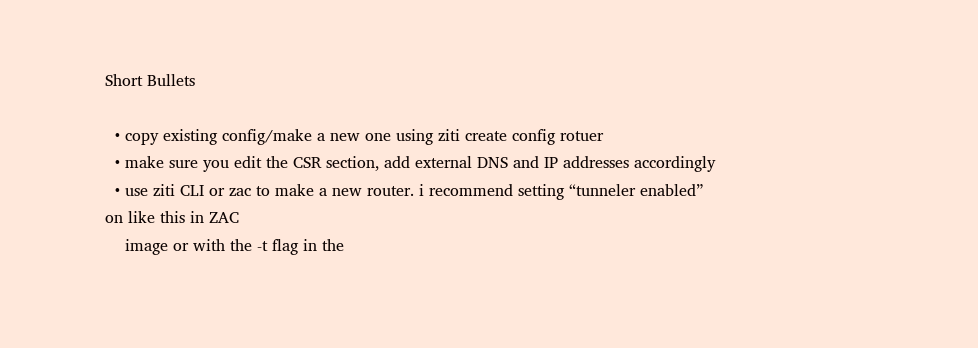Short Bullets

  • copy existing config/make a new one using ziti create config rotuer
  • make sure you edit the CSR section, add external DNS and IP addresses accordingly
  • use ziti CLI or zac to make a new router. i recommend setting “tunneler enabled” on like this in ZAC
    image or with the -t flag in the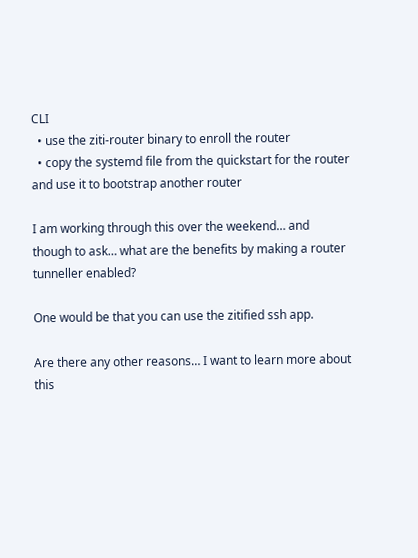CLI
  • use the ziti-router binary to enroll the router
  • copy the systemd file from the quickstart for the router and use it to bootstrap another router

I am working through this over the weekend… and though to ask… what are the benefits by making a router tunneller enabled?

One would be that you can use the zitified ssh app.

Are there any other reasons… I want to learn more about this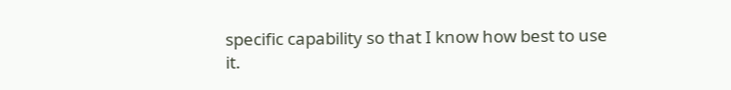specific capability so that I know how best to use it.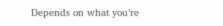Depends on what you’re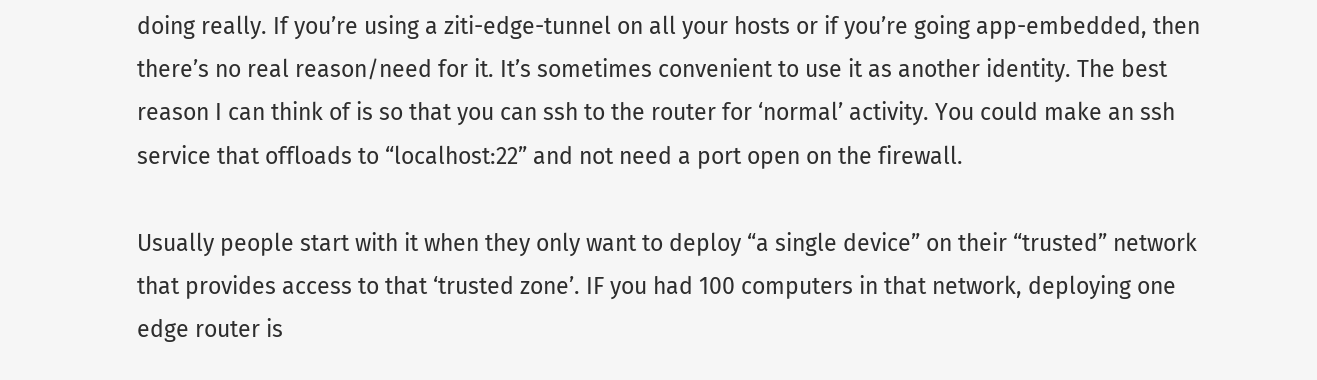doing really. If you’re using a ziti-edge-tunnel on all your hosts or if you’re going app-embedded, then there’s no real reason/need for it. It’s sometimes convenient to use it as another identity. The best reason I can think of is so that you can ssh to the router for ‘normal’ activity. You could make an ssh service that offloads to “localhost:22” and not need a port open on the firewall.

Usually people start with it when they only want to deploy “a single device” on their “trusted” network that provides access to that ‘trusted zone’. IF you had 100 computers in that network, deploying one edge router is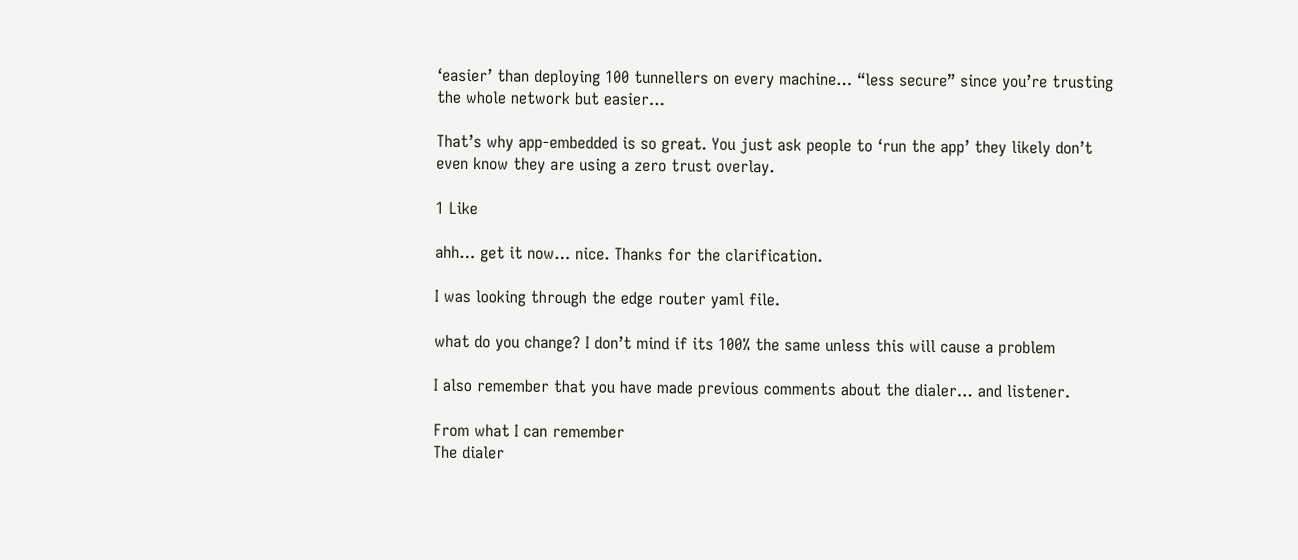‘easier’ than deploying 100 tunnellers on every machine… “less secure” since you’re trusting the whole network but easier…

That’s why app-embedded is so great. You just ask people to ‘run the app’ they likely don’t even know they are using a zero trust overlay.

1 Like

ahh… get it now… nice. Thanks for the clarification.

I was looking through the edge router yaml file.

what do you change? I don’t mind if its 100% the same unless this will cause a problem

I also remember that you have made previous comments about the dialer… and listener.

From what I can remember
The dialer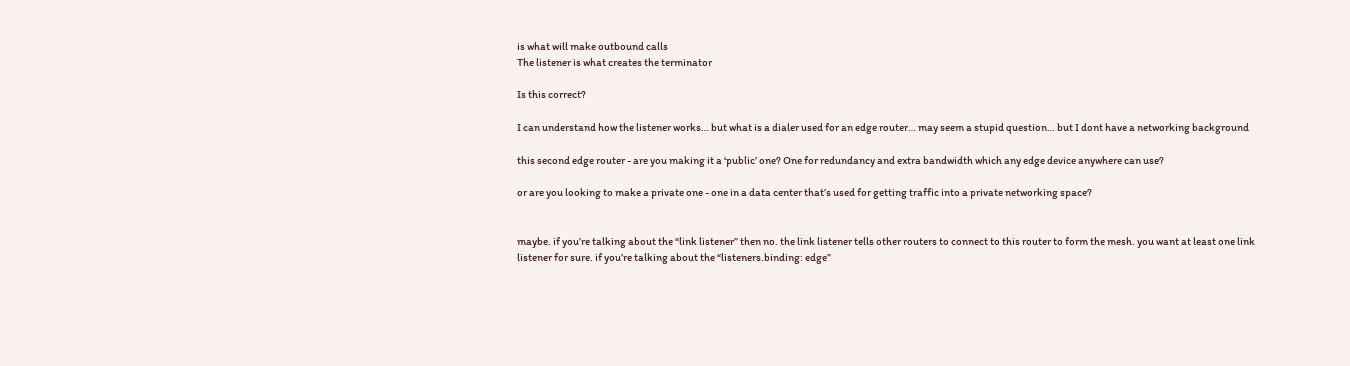is what will make outbound calls
The listener is what creates the terminator

Is this correct?

I can understand how the listener works… but what is a dialer used for an edge router… may seem a stupid question… but I dont have a networking background

this second edge router - are you making it a ‘public’ one? One for redundancy and extra bandwidth which any edge device anywhere can use?

or are you looking to make a private one - one in a data center that’s used for getting traffic into a private networking space?


maybe. if you’re talking about the “link listener” then no. the link listener tells other routers to connect to this router to form the mesh. you want at least one link listener for sure. if you’re talking about the “listeners.binding: edge”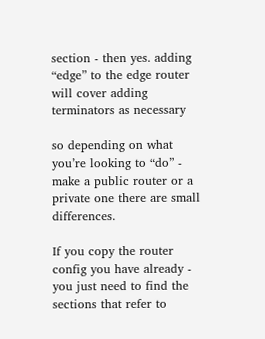section - then yes. adding “edge” to the edge router will cover adding terminators as necessary

so depending on what you’re looking to “do” - make a public router or a private one there are small differences.

If you copy the router config you have already - you just need to find the sections that refer to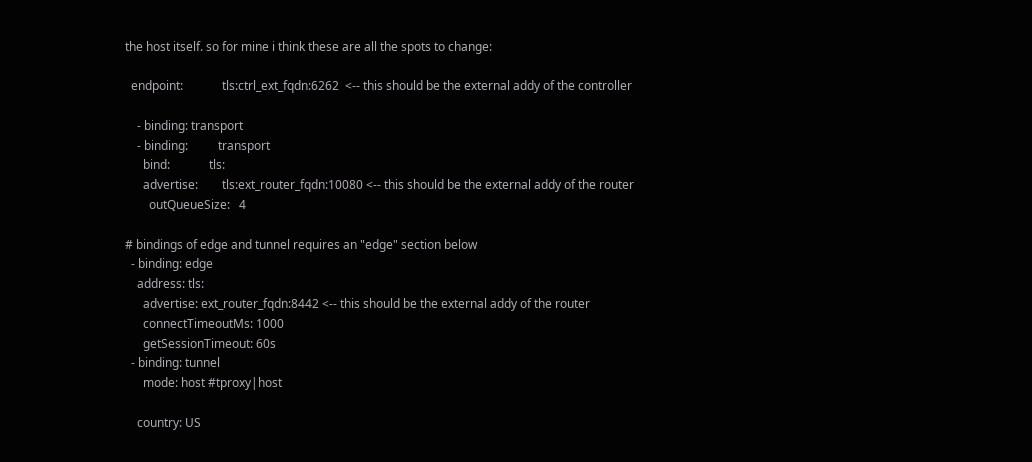the host itself. so for mine i think these are all the spots to change:

  endpoint:             tls:ctrl_ext_fqdn:6262  <-- this should be the external addy of the controller

    - binding: transport
    - binding:          transport
      bind:             tls:
      advertise:        tls:ext_router_fqdn:10080 <-- this should be the external addy of the router
        outQueueSize:   4

# bindings of edge and tunnel requires an "edge" section below
  - binding: edge
    address: tls:
      advertise: ext_router_fqdn:8442 <-- this should be the external addy of the router
      connectTimeoutMs: 1000
      getSessionTimeout: 60s
  - binding: tunnel
      mode: host #tproxy|host

    country: US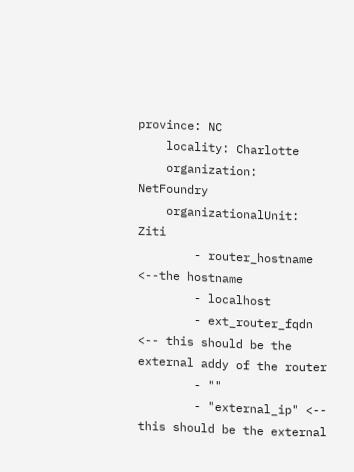province: NC
    locality: Charlotte
    organization: NetFoundry
    organizationalUnit: Ziti
        - router_hostname <--the hostname
        - localhost
        - ext_router_fqdn <-- this should be the external addy of the router
        - ""
        - "external_ip" <-- this should be the external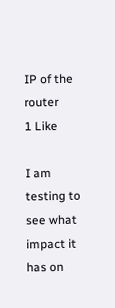IP of the router
1 Like

I am testing to see what impact it has on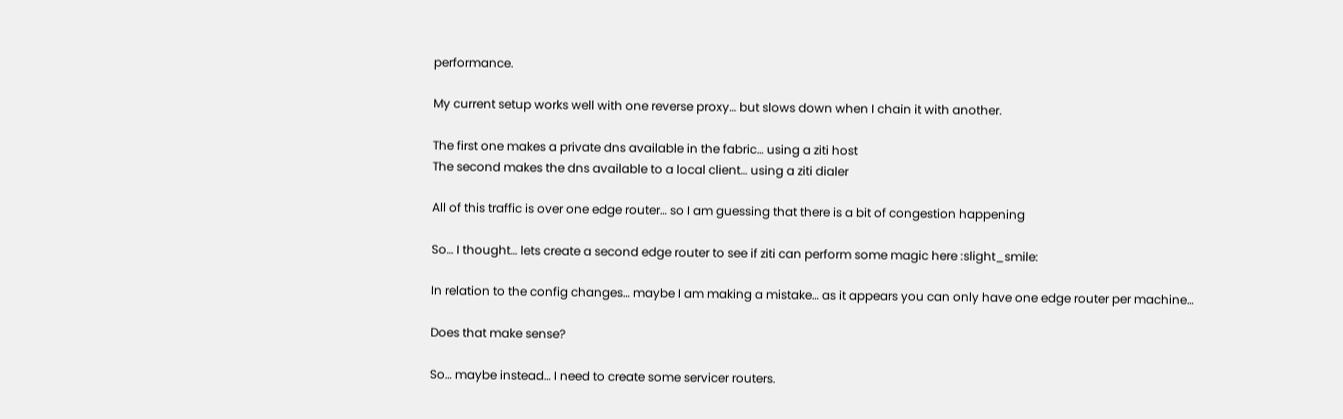performance.

My current setup works well with one reverse proxy… but slows down when I chain it with another.

The first one makes a private dns available in the fabric… using a ziti host
The second makes the dns available to a local client… using a ziti dialer

All of this traffic is over one edge router… so I am guessing that there is a bit of congestion happening

So… I thought… lets create a second edge router to see if ziti can perform some magic here :slight_smile:

In relation to the config changes… maybe I am making a mistake… as it appears you can only have one edge router per machine…

Does that make sense?

So… maybe instead… I need to create some servicer routers.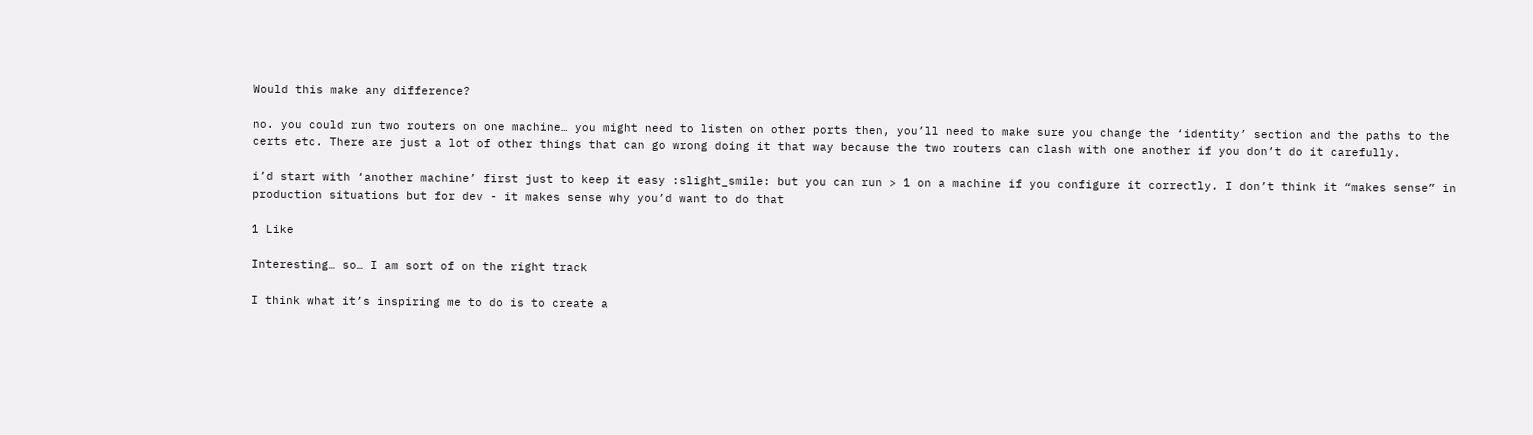Would this make any difference?

no. you could run two routers on one machine… you might need to listen on other ports then, you’ll need to make sure you change the ‘identity’ section and the paths to the certs etc. There are just a lot of other things that can go wrong doing it that way because the two routers can clash with one another if you don’t do it carefully.

i’d start with ‘another machine’ first just to keep it easy :slight_smile: but you can run > 1 on a machine if you configure it correctly. I don’t think it “makes sense” in production situations but for dev - it makes sense why you’d want to do that

1 Like

Interesting… so… I am sort of on the right track

I think what it’s inspiring me to do is to create a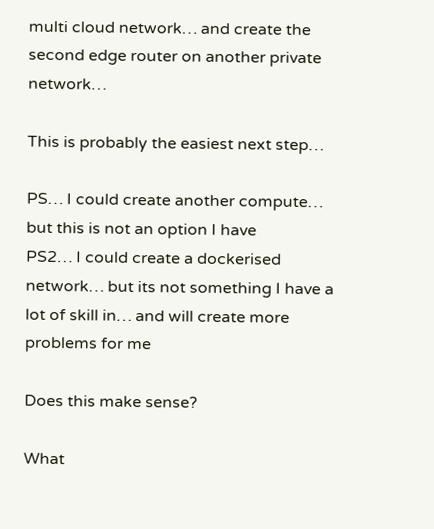multi cloud network… and create the second edge router on another private network…

This is probably the easiest next step…

PS… I could create another compute… but this is not an option I have
PS2… I could create a dockerised network… but its not something I have a lot of skill in… and will create more problems for me

Does this make sense?

What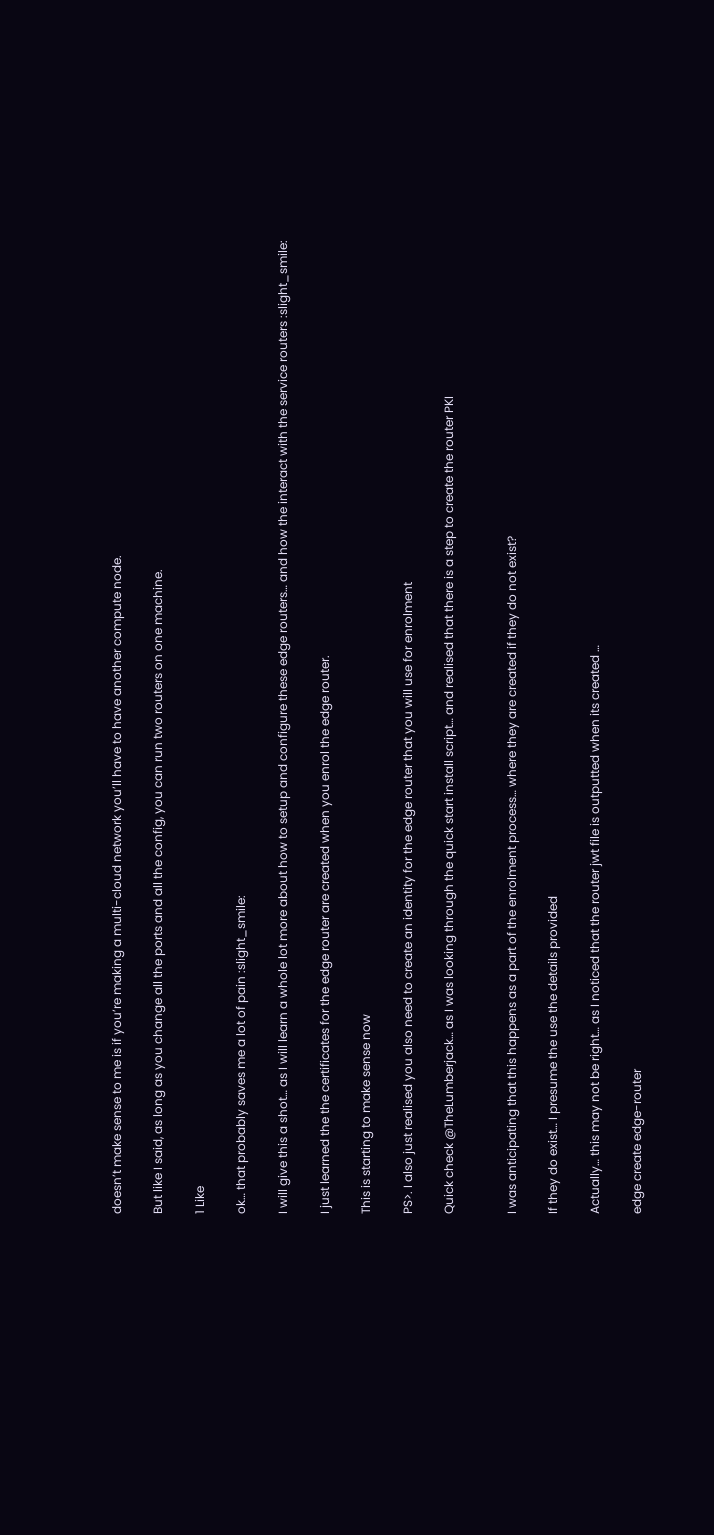doesn’t make sense to me is if you’re making a multi-cloud network you’ll have to have another compute node.

But like I said, as long as you change all the ports and all the config, you can run two routers on one machine.

1 Like

ok… that probably saves me a lot of pain :slight_smile:

I will give this a shot… as I will learn a whole lot more about how to setup and configure these edge routers… and how the interact with the service routers :slight_smile:

I just learned the the certificates for the edge router are created when you enrol the edge router.

This is starting to make sense now

PS>. I also just realised you also need to create an identity for the edge router that you will use for enrolment

Quick check @TheLumberjack… as I was looking through the quick start install script… and realised that there is a step to create the router PKI


I was anticipating that this happens as a part of the enrolment process… where they are created if they do not exist?

If they do exist… I presume the use the details provided

Actually… this may not be right… as I noticed that the router jwt file is outputted when its created …

edge create edge-router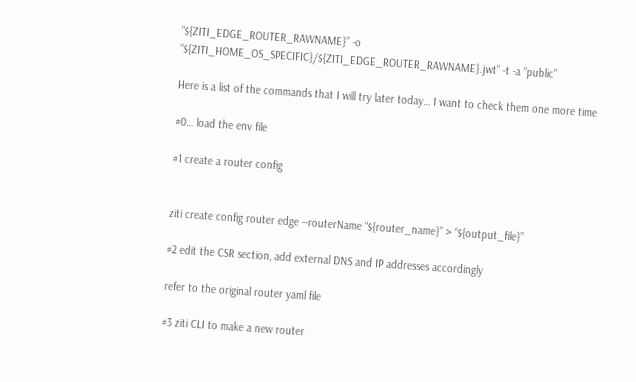“${ZITI_EDGE_ROUTER_RAWNAME}” -o “${ZITI_HOME_OS_SPECIFIC}/${ZITI_EDGE_ROUTER_RAWNAME}.jwt” -t -a “public”

Here is a list of the commands that I will try later today… I want to check them one more time

#0… load the env file

#1 create a router config


ziti create config router edge --routerName “${router_name}” > “${output_file}”

#2 edit the CSR section, add external DNS and IP addresses accordingly

refer to the original router yaml file

#3 ziti CLI to make a new router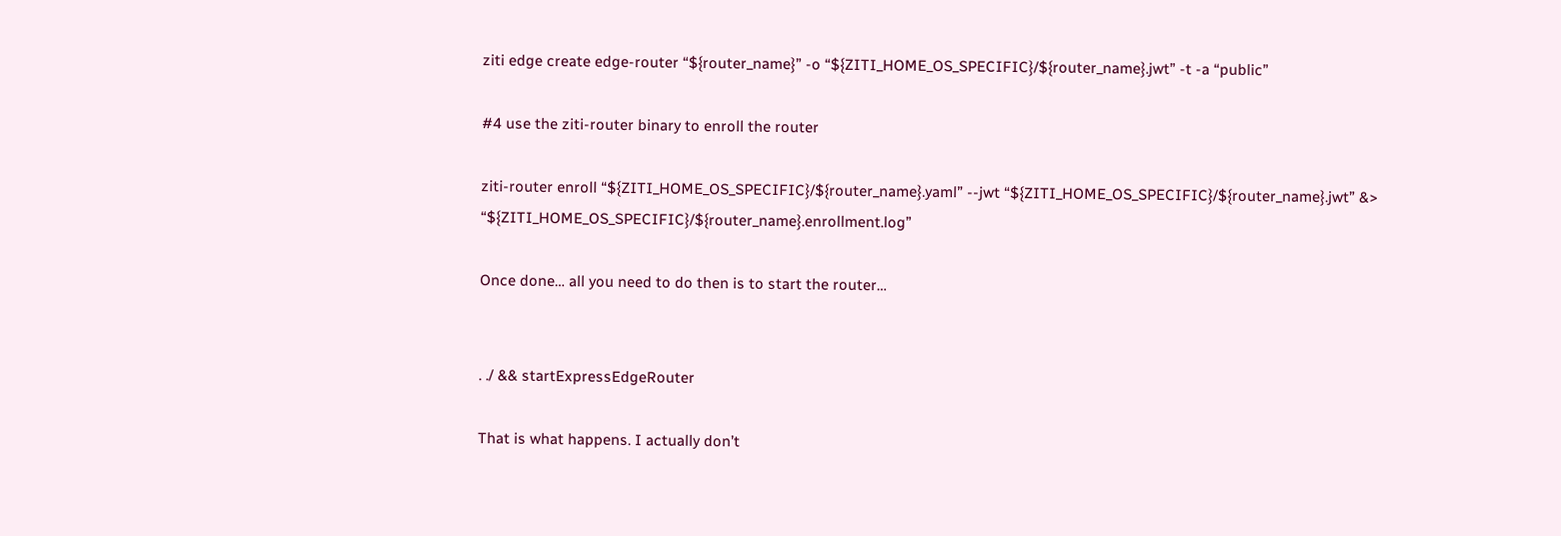ziti edge create edge-router “${router_name}” -o “${ZITI_HOME_OS_SPECIFIC}/${router_name}.jwt” -t -a “public”

#4 use the ziti-router binary to enroll the router

ziti-router enroll “${ZITI_HOME_OS_SPECIFIC}/${router_name}.yaml” --jwt “${ZITI_HOME_OS_SPECIFIC}/${router_name}.jwt” &> “${ZITI_HOME_OS_SPECIFIC}/${router_name}.enrollment.log”

Once done… all you need to do then is to start the router…


. ./ && startExpressEdgeRouter

That is what happens. I actually don’t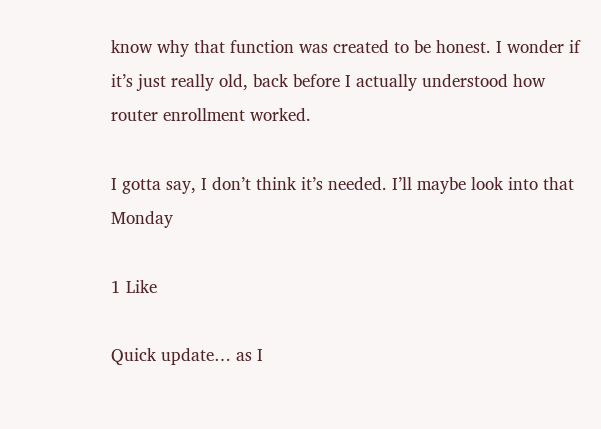know why that function was created to be honest. I wonder if it’s just really old, back before I actually understood how router enrollment worked.

I gotta say, I don’t think it’s needed. I’ll maybe look into that Monday

1 Like

Quick update… as I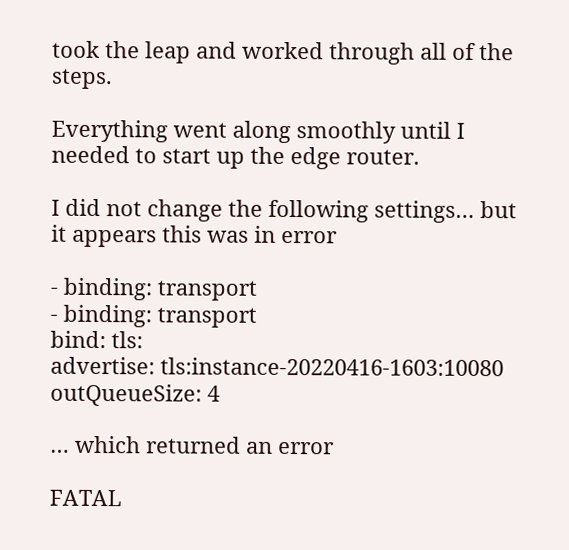took the leap and worked through all of the steps.

Everything went along smoothly until I needed to start up the edge router.

I did not change the following settings… but it appears this was in error

- binding: transport
- binding: transport
bind: tls:
advertise: tls:instance-20220416-1603:10080
outQueueSize: 4

… which returned an error

FATAL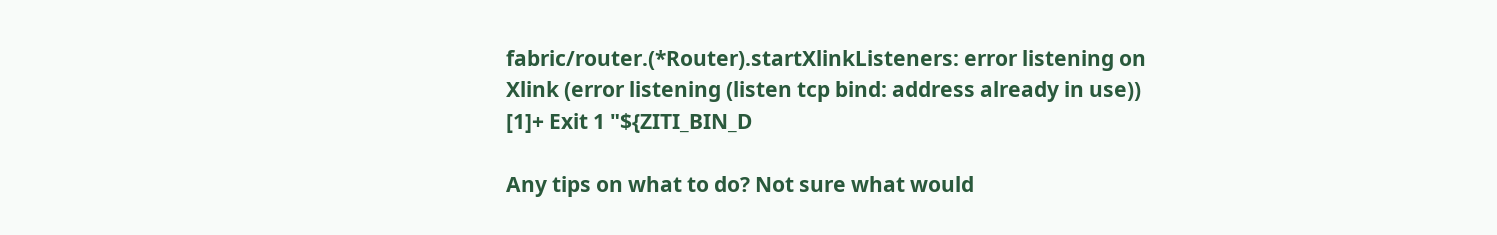fabric/router.(*Router).startXlinkListeners: error listening on Xlink (error listening (listen tcp bind: address already in use))
[1]+ Exit 1 "${ZITI_BIN_D

Any tips on what to do? Not sure what would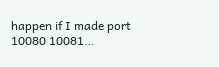happen if I made port 10080 10081…